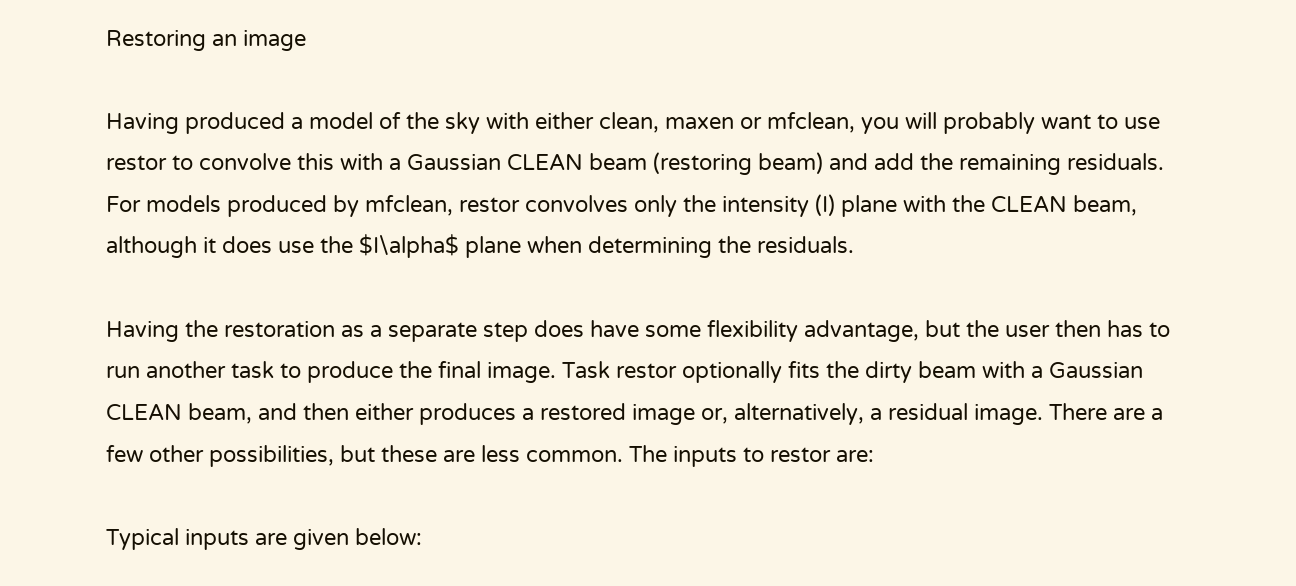Restoring an image

Having produced a model of the sky with either clean, maxen or mfclean, you will probably want to use restor to convolve this with a Gaussian CLEAN beam (restoring beam) and add the remaining residuals. For models produced by mfclean, restor convolves only the intensity (I) plane with the CLEAN beam, although it does use the $I\alpha$ plane when determining the residuals.

Having the restoration as a separate step does have some flexibility advantage, but the user then has to run another task to produce the final image. Task restor optionally fits the dirty beam with a Gaussian CLEAN beam, and then either produces a restored image or, alternatively, a residual image. There are a few other possibilities, but these are less common. The inputs to restor are:

Typical inputs are given below: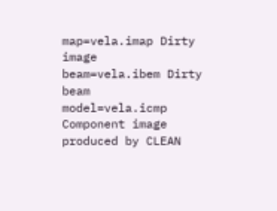map=vela.imap Dirty image
beam=vela.ibem Dirty beam
model=vela.icmp Component image produced by CLEAN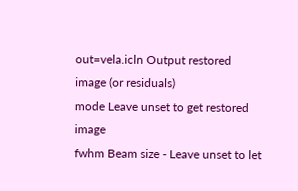out=vela.icln Output restored image (or residuals)
mode Leave unset to get restored image
fwhm Beam size - Leave unset to let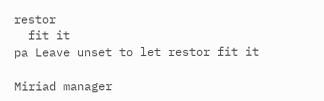restor
  fit it
pa Leave unset to let restor fit it

Miriad manager